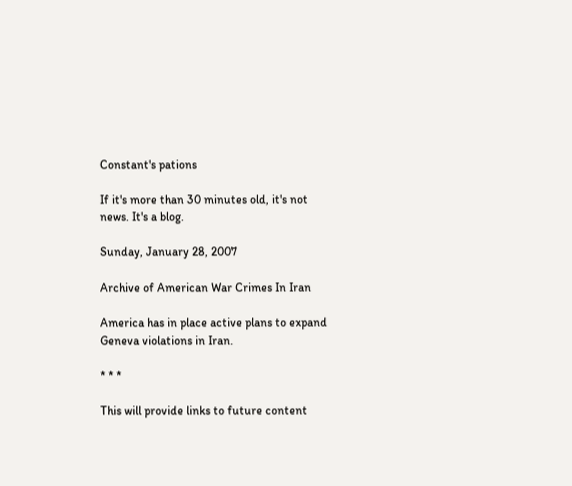Constant's pations

If it's more than 30 minutes old, it's not news. It's a blog.

Sunday, January 28, 2007

Archive of American War Crimes In Iran

America has in place active plans to expand Geneva violations in Iran.

* * *

This will provide links to future content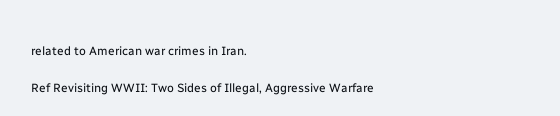related to American war crimes in Iran.

Ref Revisiting WWII: Two Sides of Illegal, Aggressive Warfare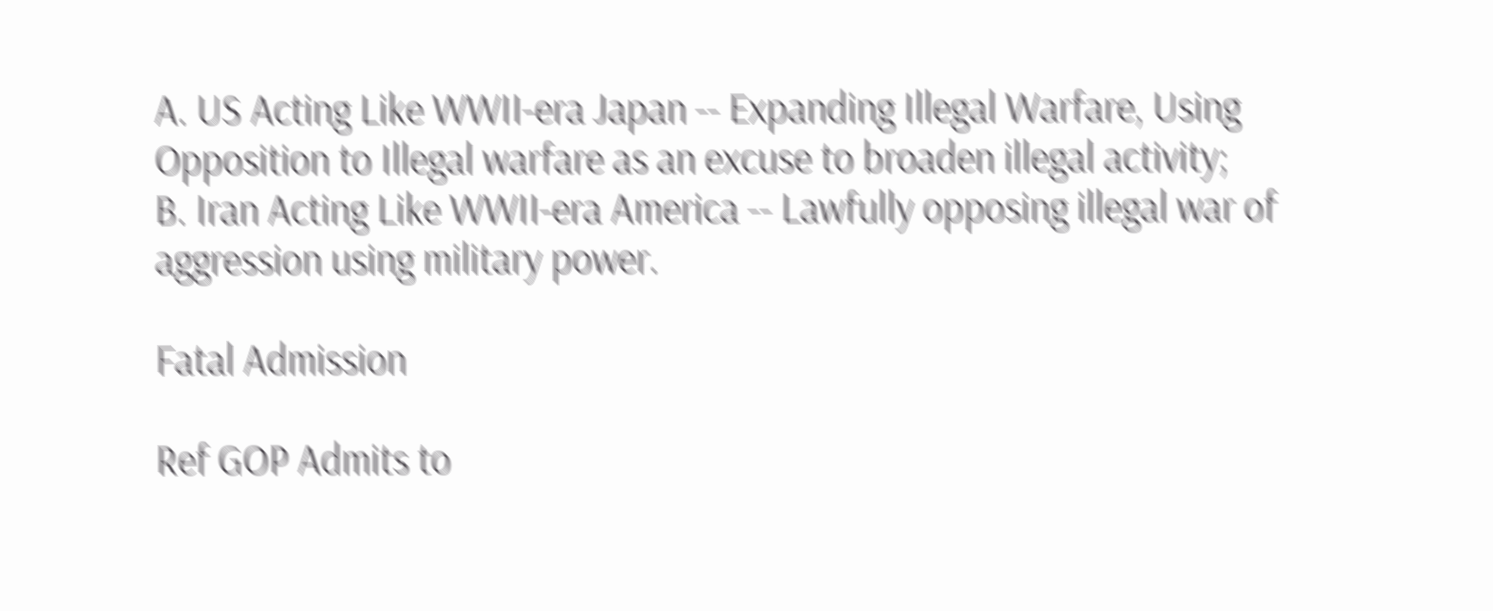A. US Acting Like WWII-era Japan -- Expanding Illegal Warfare, Using Opposition to Illegal warfare as an excuse to broaden illegal activity;
B. Iran Acting Like WWII-era America -- Lawfully opposing illegal war of aggression using military power.

Fatal Admission

Ref GOP Admits to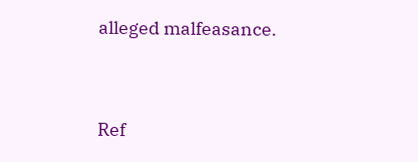alleged malfeasance.


Ref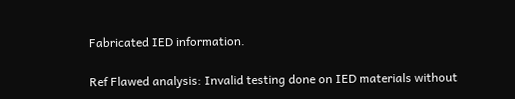Fabricated IED information.

Ref Flawed analysis: Invalid testing done on IED materials without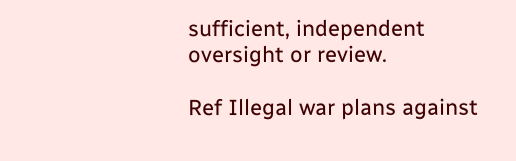sufficient, independent oversight or review.

Ref Illegal war plans against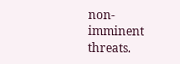non-imminent threats.